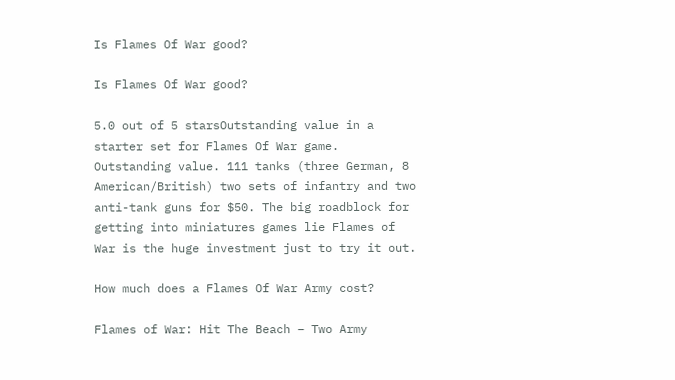Is Flames Of War good?

Is Flames Of War good?

5.0 out of 5 starsOutstanding value in a starter set for Flames Of War game. Outstanding value. 111 tanks (three German, 8 American/British) two sets of infantry and two anti-tank guns for $50. The big roadblock for getting into miniatures games lie Flames of War is the huge investment just to try it out.

How much does a Flames Of War Army cost?

Flames of War: Hit The Beach – Two Army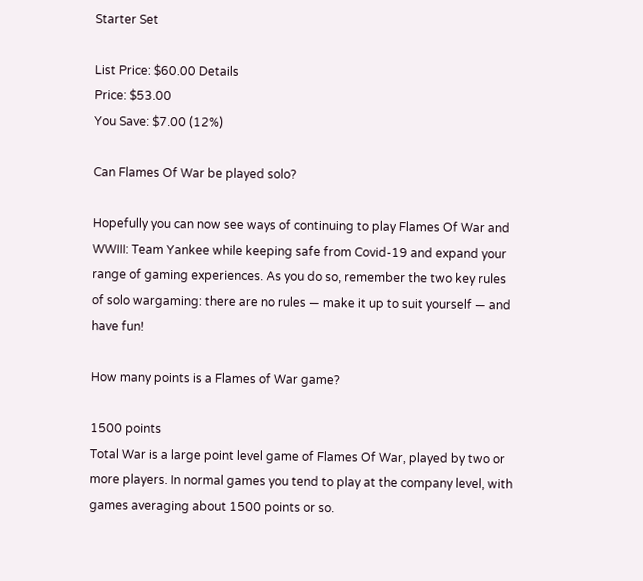Starter Set

List Price: $60.00 Details
Price: $53.00
You Save: $7.00 (12%)

Can Flames Of War be played solo?

Hopefully you can now see ways of continuing to play Flames Of War and WWIII: Team Yankee while keeping safe from Covid-19 and expand your range of gaming experiences. As you do so, remember the two key rules of solo wargaming: there are no rules — make it up to suit yourself — and have fun!

How many points is a Flames of War game?

1500 points
Total War is a large point level game of Flames Of War, played by two or more players. In normal games you tend to play at the company level, with games averaging about 1500 points or so.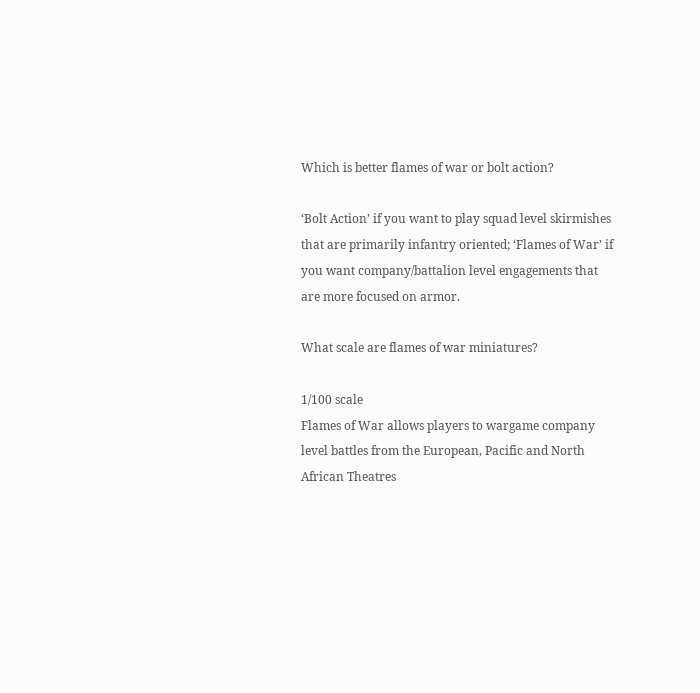Which is better flames of war or bolt action?

‘Bolt Action’ if you want to play squad level skirmishes that are primarily infantry oriented; ‘Flames of War’ if you want company/battalion level engagements that are more focused on armor.

What scale are flames of war miniatures?

1/100 scale
Flames of War allows players to wargame company level battles from the European, Pacific and North African Theatres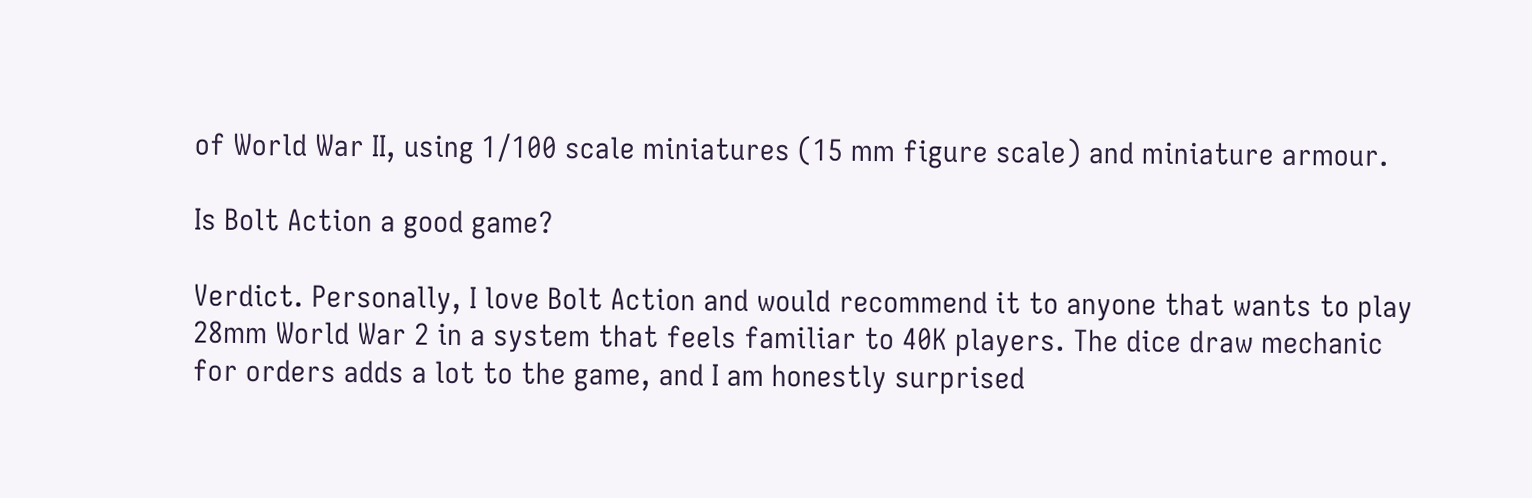of World War II, using 1/100 scale miniatures (15 mm figure scale) and miniature armour.

Is Bolt Action a good game?

Verdict. Personally, I love Bolt Action and would recommend it to anyone that wants to play 28mm World War 2 in a system that feels familiar to 40K players. The dice draw mechanic for orders adds a lot to the game, and I am honestly surprised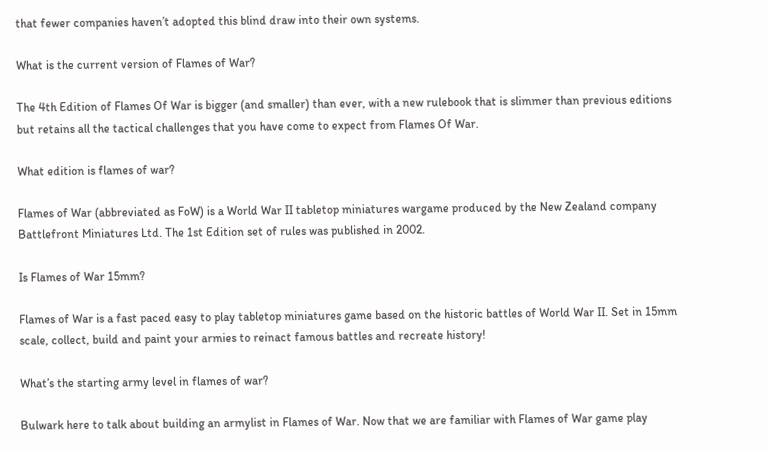that fewer companies haven’t adopted this blind draw into their own systems.

What is the current version of Flames of War?

The 4th Edition of Flames Of War is bigger (and smaller) than ever, with a new rulebook that is slimmer than previous editions but retains all the tactical challenges that you have come to expect from Flames Of War.

What edition is flames of war?

Flames of War (abbreviated as FoW) is a World War II tabletop miniatures wargame produced by the New Zealand company Battlefront Miniatures Ltd. The 1st Edition set of rules was published in 2002.

Is Flames of War 15mm?

Flames of War is a fast paced easy to play tabletop miniatures game based on the historic battles of World War II. Set in 15mm scale, collect, build and paint your armies to reinact famous battles and recreate history!

What’s the starting army level in flames of war?

Bulwark here to talk about building an armylist in Flames of War. Now that we are familiar with Flames of War game play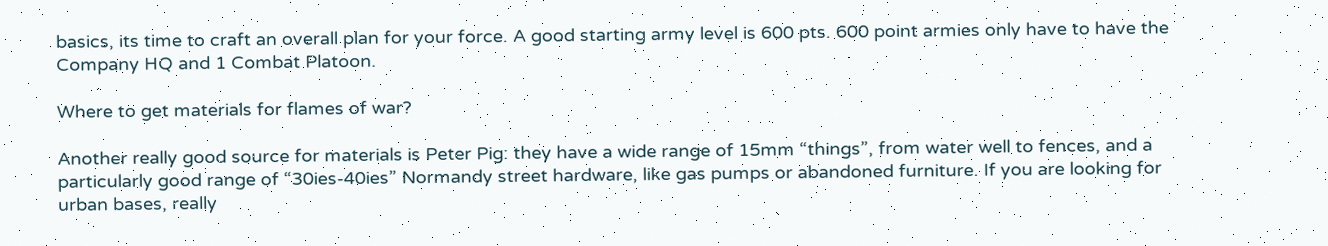basics, its time to craft an overall plan for your force. A good starting army level is 600 pts. 600 point armies only have to have the Company HQ and 1 Combat Platoon.

Where to get materials for flames of war?

Another really good source for materials is Peter Pig: they have a wide range of 15mm “things”, from water well to fences, and a particularly good range of “30ies-40ies” Normandy street hardware, like gas pumps or abandoned furniture. If you are looking for urban bases, really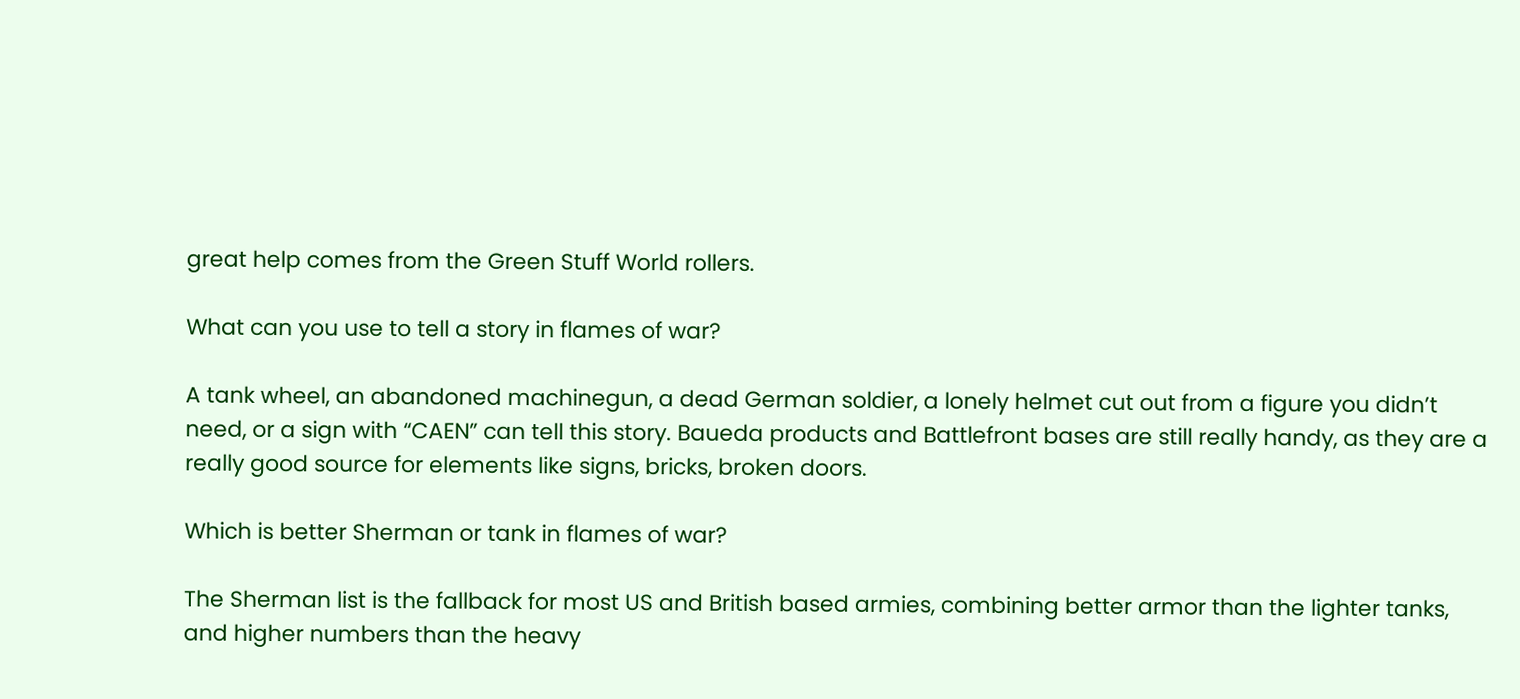great help comes from the Green Stuff World rollers.

What can you use to tell a story in flames of war?

A tank wheel, an abandoned machinegun, a dead German soldier, a lonely helmet cut out from a figure you didn’t need, or a sign with “CAEN” can tell this story. Baueda products and Battlefront bases are still really handy, as they are a really good source for elements like signs, bricks, broken doors.

Which is better Sherman or tank in flames of war?

The Sherman list is the fallback for most US and British based armies, combining better armor than the lighter tanks, and higher numbers than the heavy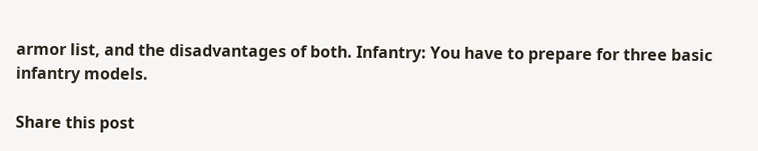armor list, and the disadvantages of both. Infantry: You have to prepare for three basic infantry models.

Share this post